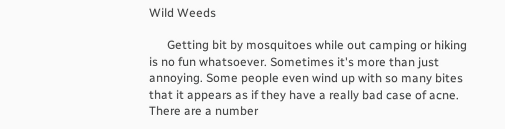Wild Weeds

      Getting bit by mosquitoes while out camping or hiking is no fun whatsoever. Sometimes it's more than just annoying. Some people even wind up with so many bites that it appears as if they have a really bad case of acne. There are a number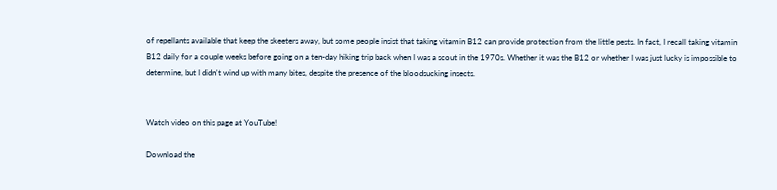of repellants available that keep the skeeters away, but some people insist that taking vitamin B12 can provide protection from the little pests. In fact, I recall taking vitamin B12 daily for a couple weeks before going on a ten-day hiking trip back when I was a scout in the 1970s. Whether it was the B12 or whether I was just lucky is impossible to determine, but I didn't wind up with many bites, despite the presence of the bloodsucking insects.


Watch video on this page at YouTube!

Download the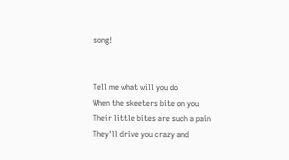song!


Tell me what will you do
When the skeeters bite on you
Their little bites are such a pain
They'll drive you crazy and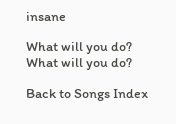insane

What will you do?
What will you do?

Back to Songs Index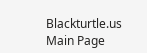Blackturtle.us Main Page